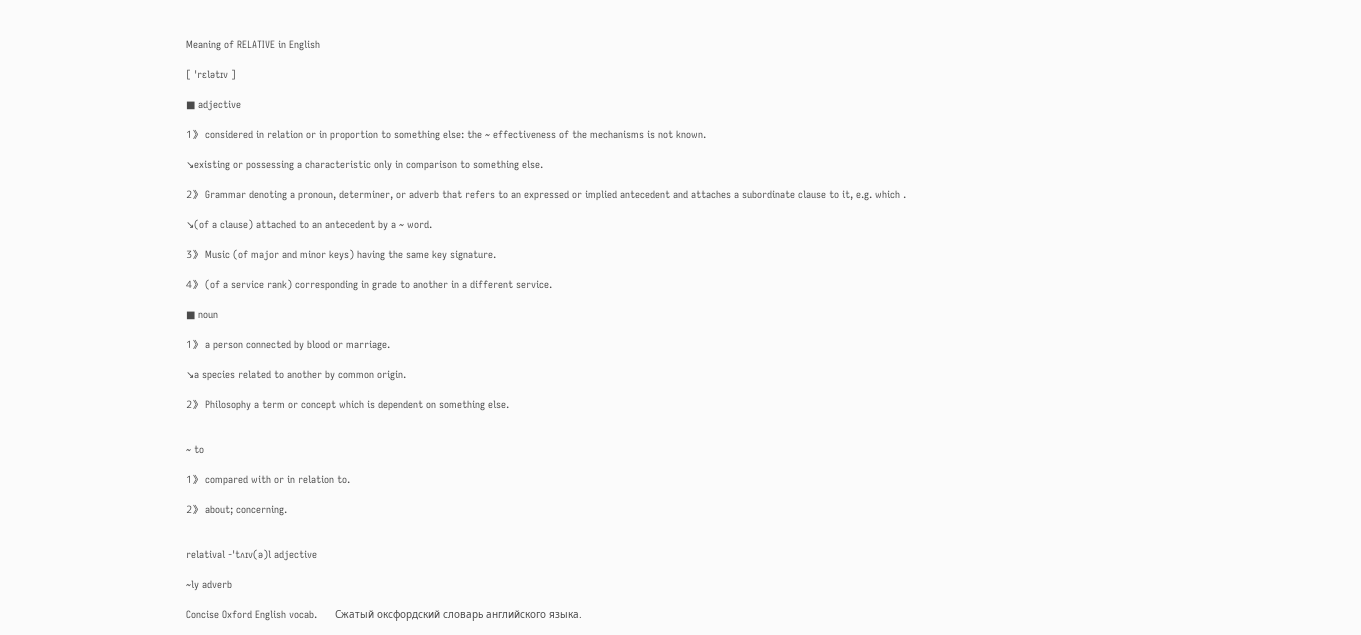Meaning of RELATIVE in English

[ 'rɛlətɪv ]

■ adjective

1》 considered in relation or in proportion to something else: the ~ effectiveness of the mechanisms is not known.

↘existing or possessing a characteristic only in comparison to something else.

2》 Grammar denoting a pronoun, determiner, or adverb that refers to an expressed or implied antecedent and attaches a subordinate clause to it, e.g. which .

↘(of a clause) attached to an antecedent by a ~ word.

3》 Music (of major and minor keys) having the same key signature.

4》 (of a service rank) corresponding in grade to another in a different service.

■ noun

1》 a person connected by blood or marriage.

↘a species related to another by common origin.

2》 Philosophy a term or concept which is dependent on something else.


~ to

1》 compared with or in relation to.

2》 about; concerning.


relatival -'tʌɪv(ə)l adjective

~ly adverb

Concise Oxford English vocab.      Сжатый оксфордский словарь английского языка.